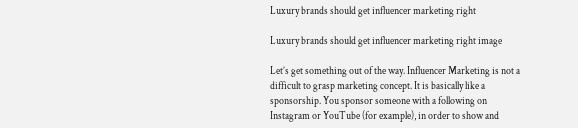Luxury brands should get influencer marketing right

Luxury brands should get influencer marketing right image

Let’s get something out of the way. Influencer Marketing is not a difficult to grasp marketing concept. It is basically like a sponsorship. You sponsor someone with a following on Instagram or YouTube (for example), in order to show and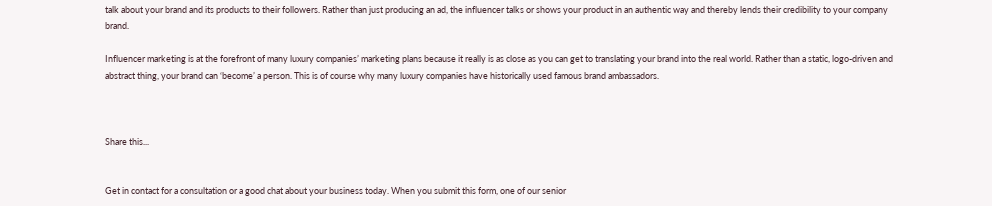talk about your brand and its products to their followers. Rather than just producing an ad, the influencer talks or shows your product in an authentic way and thereby lends their credibility to your company brand.

Influencer marketing is at the forefront of many luxury companies’ marketing plans because it really is as close as you can get to translating your brand into the real world. Rather than a static, logo-driven and abstract thing, your brand can ‘become’ a person. This is of course why many luxury companies have historically used famous brand ambassadors.



Share this...


Get in contact for a consultation or a good chat about your business today. When you submit this form, one of our senior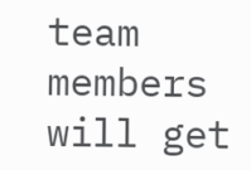team members will get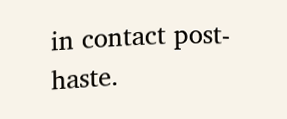in contact post-haste.